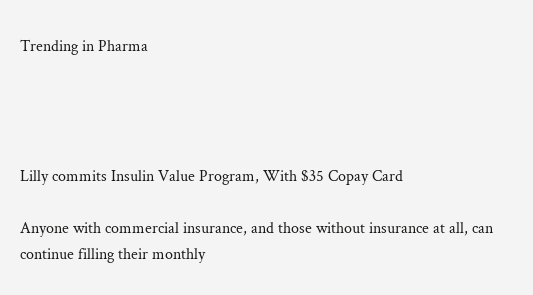Trending in Pharma




Lilly commits Insulin Value Program, With $35 Copay Card

Anyone with commercial insurance, and those without insurance at all, can continue filling their monthly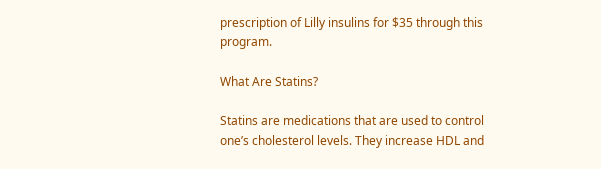prescription of Lilly insulins for $35 through this program.

What Are Statins?

Statins are medications that are used to control one’s cholesterol levels. They increase HDL and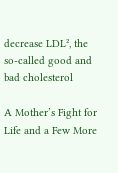decrease LDL², the so-called good and bad cholesterol

A Mother’s Fight for Life and a Few More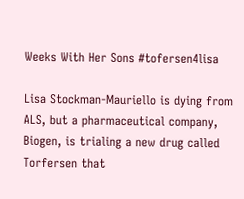Weeks With Her Sons #tofersen4lisa

Lisa Stockman-Mauriello is dying from ALS, but a pharmaceutical company, Biogen, is trialing a new drug called Torfersen that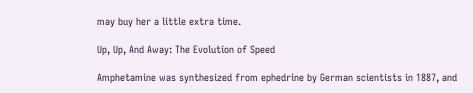may buy her a little extra time.

Up, Up, And Away: The Evolution of Speed

Amphetamine was synthesized from ephedrine by German scientists in 1887, and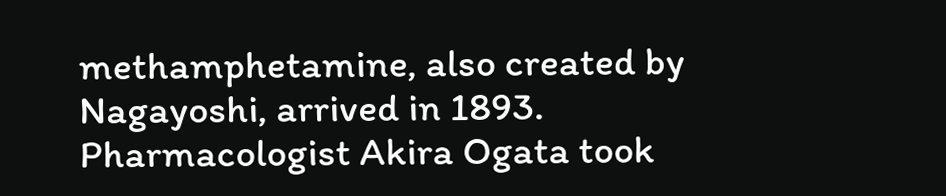methamphetamine, also created by Nagayoshi, arrived in 1893. Pharmacologist Akira Ogata took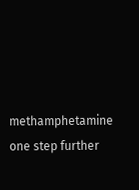methamphetamine one step further